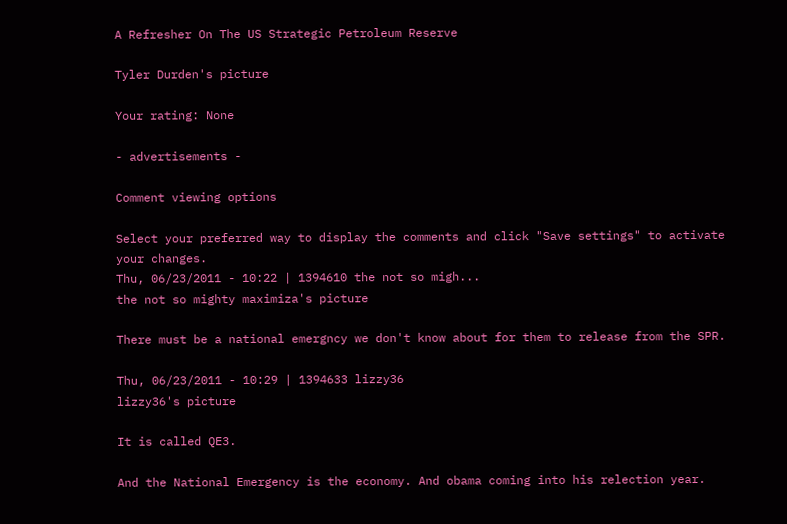A Refresher On The US Strategic Petroleum Reserve

Tyler Durden's picture

Your rating: None

- advertisements -

Comment viewing options

Select your preferred way to display the comments and click "Save settings" to activate your changes.
Thu, 06/23/2011 - 10:22 | 1394610 the not so migh...
the not so mighty maximiza's picture

There must be a national emergncy we don't know about for them to release from the SPR.

Thu, 06/23/2011 - 10:29 | 1394633 lizzy36
lizzy36's picture

It is called QE3.

And the National Emergency is the economy. And obama coming into his relection year.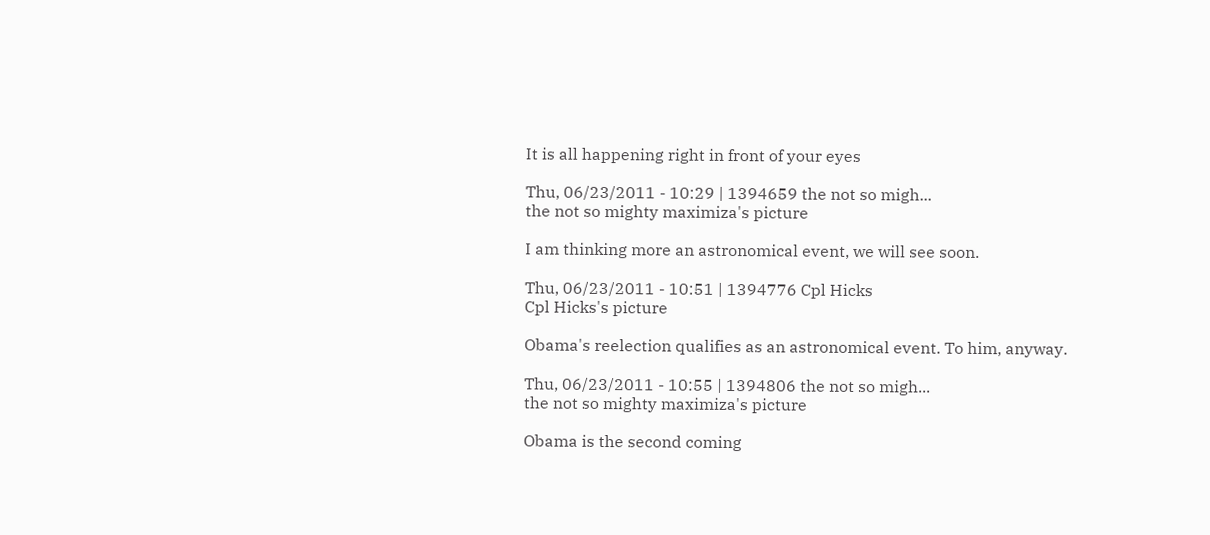It is all happening right in front of your eyes

Thu, 06/23/2011 - 10:29 | 1394659 the not so migh...
the not so mighty maximiza's picture

I am thinking more an astronomical event, we will see soon.

Thu, 06/23/2011 - 10:51 | 1394776 Cpl Hicks
Cpl Hicks's picture

Obama's reelection qualifies as an astronomical event. To him, anyway.

Thu, 06/23/2011 - 10:55 | 1394806 the not so migh...
the not so mighty maximiza's picture

Obama is the second coming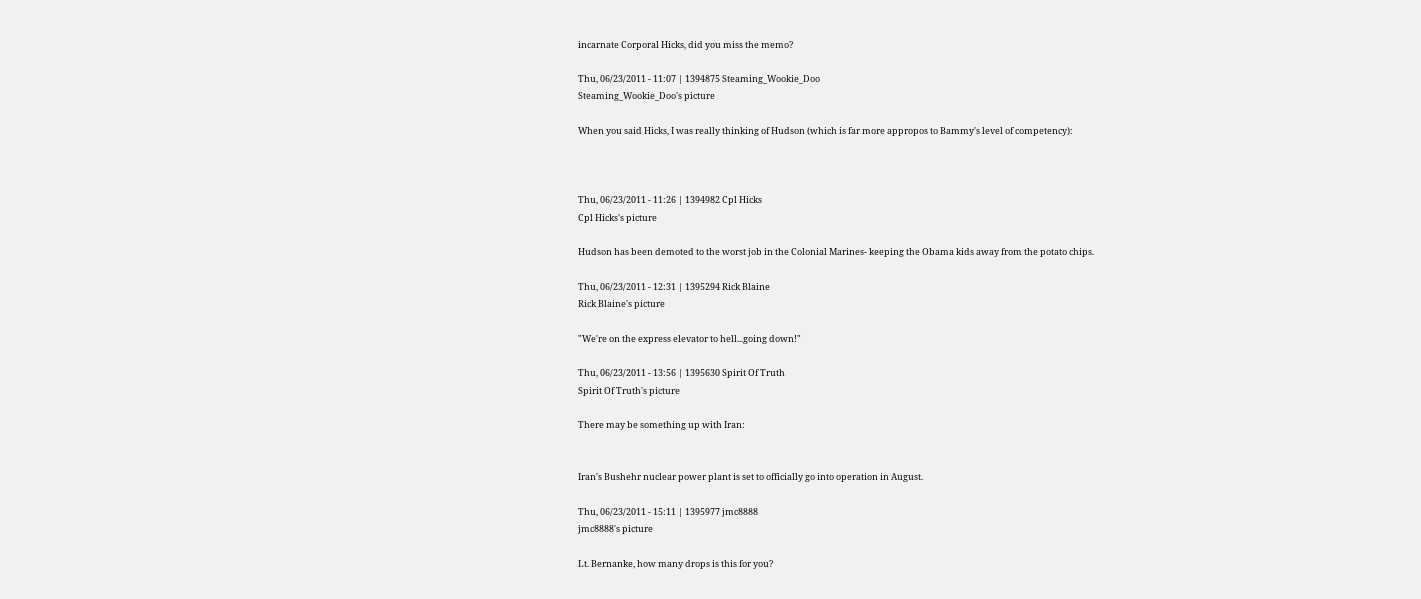incarnate Corporal Hicks, did you miss the memo?

Thu, 06/23/2011 - 11:07 | 1394875 Steaming_Wookie_Doo
Steaming_Wookie_Doo's picture

When you said Hicks, I was really thinking of Hudson (which is far more appropos to Bammy's level of competency):



Thu, 06/23/2011 - 11:26 | 1394982 Cpl Hicks
Cpl Hicks's picture

Hudson has been demoted to the worst job in the Colonial Marines- keeping the Obama kids away from the potato chips.

Thu, 06/23/2011 - 12:31 | 1395294 Rick Blaine
Rick Blaine's picture

"We're on the express elevator to hell...going down!"

Thu, 06/23/2011 - 13:56 | 1395630 Spirit Of Truth
Spirit Of Truth's picture

There may be something up with Iran:


Iran's Bushehr nuclear power plant is set to officially go into operation in August.

Thu, 06/23/2011 - 15:11 | 1395977 jmc8888
jmc8888's picture

Lt. Bernanke, how many drops is this for you?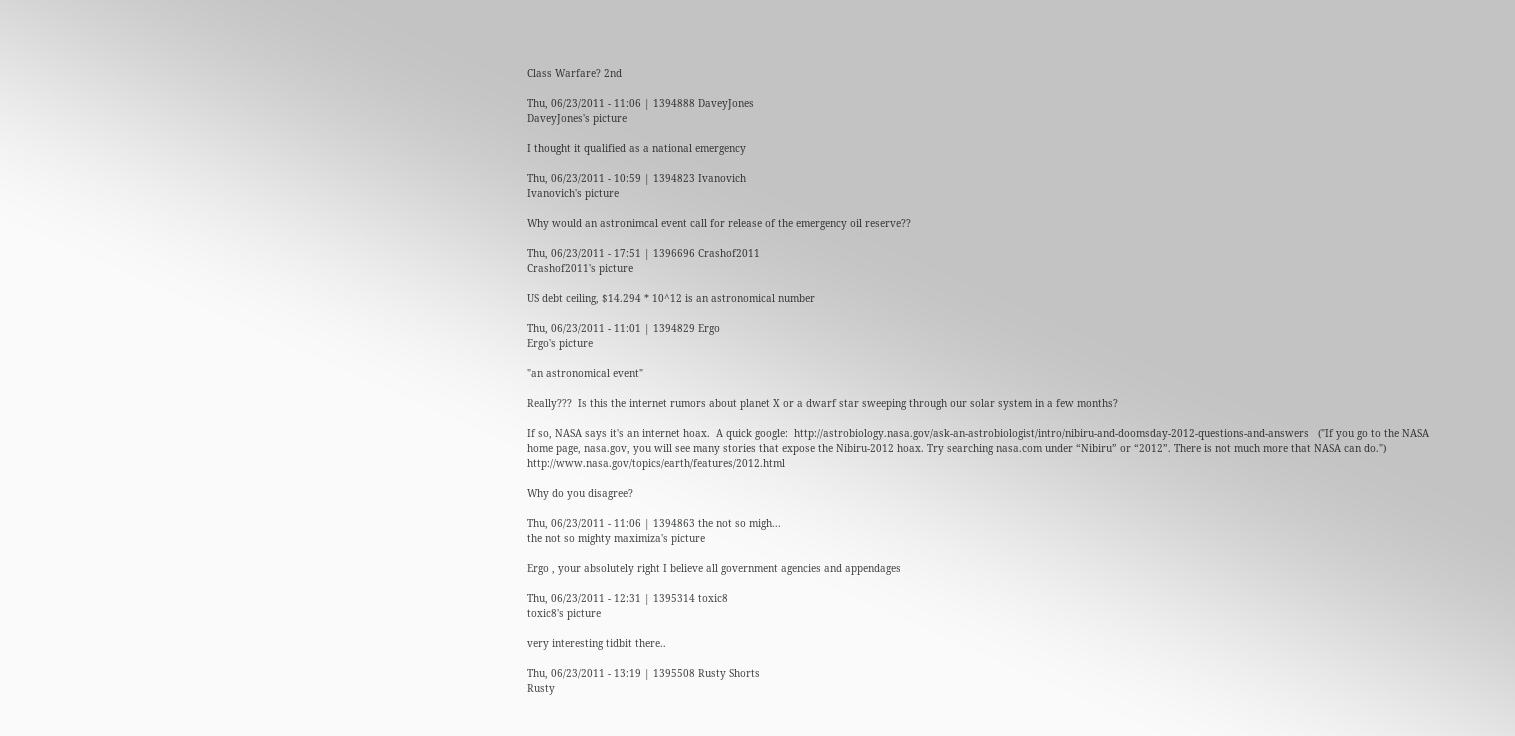Class Warfare? 2nd

Thu, 06/23/2011 - 11:06 | 1394888 DaveyJones
DaveyJones's picture

I thought it qualified as a national emergency

Thu, 06/23/2011 - 10:59 | 1394823 Ivanovich
Ivanovich's picture

Why would an astronimcal event call for release of the emergency oil reserve??

Thu, 06/23/2011 - 17:51 | 1396696 Crashof2011
Crashof2011's picture

US debt ceiling, $14.294 * 10^12 is an astronomical number

Thu, 06/23/2011 - 11:01 | 1394829 Ergo
Ergo's picture

"an astronomical event"

Really???  Is this the internet rumors about planet X or a dwarf star sweeping through our solar system in a few months?

If so, NASA says it's an internet hoax.  A quick google:  http://astrobiology.nasa.gov/ask-an-astrobiologist/intro/nibiru-and-doomsday-2012-questions-and-answers   ("If you go to the NASA home page, nasa.gov, you will see many stories that expose the Nibiru-2012 hoax. Try searching nasa.com under “Nibiru” or “2012”. There is not much more that NASA can do.")  http://www.nasa.gov/topics/earth/features/2012.html

Why do you disagree?

Thu, 06/23/2011 - 11:06 | 1394863 the not so migh...
the not so mighty maximiza's picture

Ergo , your absolutely right I believe all government agencies and appendages

Thu, 06/23/2011 - 12:31 | 1395314 toxic8
toxic8's picture

very interesting tidbit there..

Thu, 06/23/2011 - 13:19 | 1395508 Rusty Shorts
Rusty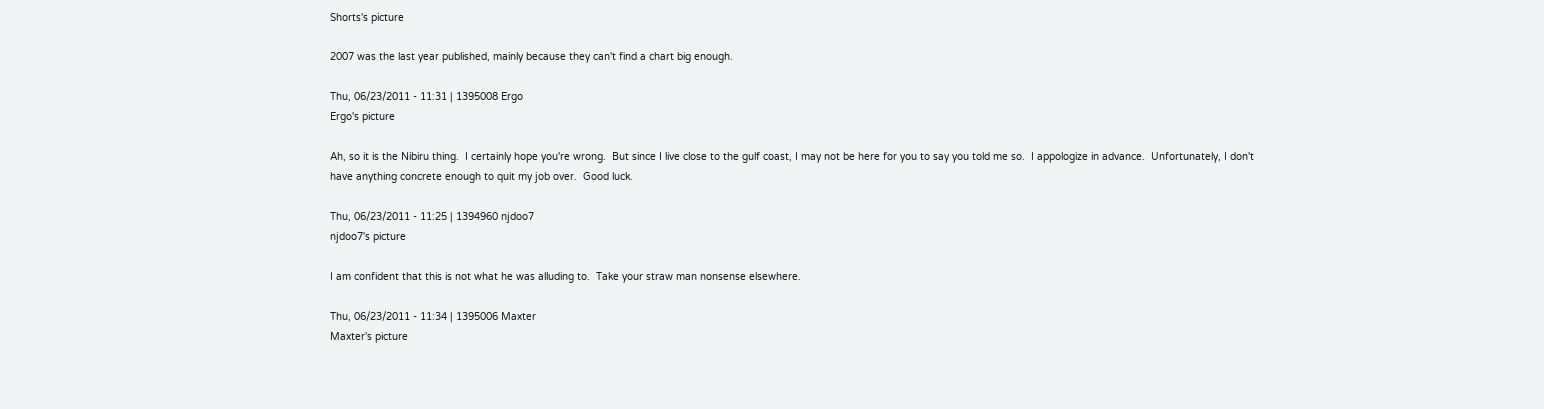Shorts's picture

2007 was the last year published, mainly because they can't find a chart big enough.

Thu, 06/23/2011 - 11:31 | 1395008 Ergo
Ergo's picture

Ah, so it is the Nibiru thing.  I certainly hope you're wrong.  But since I live close to the gulf coast, I may not be here for you to say you told me so.  I appologize in advance.  Unfortunately, I don't have anything concrete enough to quit my job over.  Good luck.

Thu, 06/23/2011 - 11:25 | 1394960 njdoo7
njdoo7's picture

I am confident that this is not what he was alluding to.  Take your straw man nonsense elsewhere.

Thu, 06/23/2011 - 11:34 | 1395006 Maxter
Maxter's picture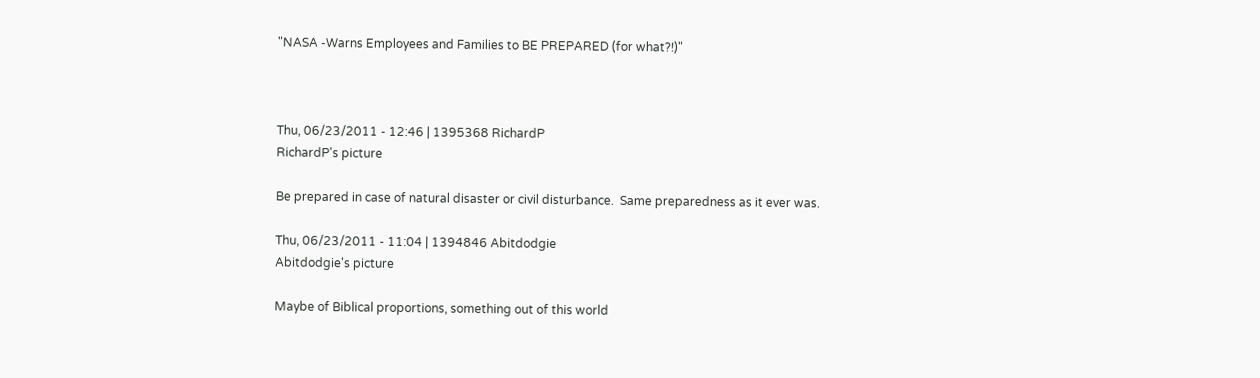"NASA -Warns Employees and Families to BE PREPARED (for what?!)"



Thu, 06/23/2011 - 12:46 | 1395368 RichardP
RichardP's picture

Be prepared in case of natural disaster or civil disturbance.  Same preparedness as it ever was.

Thu, 06/23/2011 - 11:04 | 1394846 Abitdodgie
Abitdodgie's picture

Maybe of Biblical proportions, something out of this world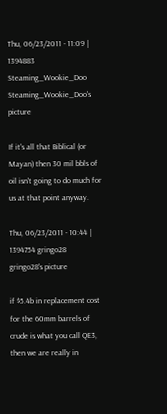Thu, 06/23/2011 - 11:09 | 1394883 Steaming_Wookie_Doo
Steaming_Wookie_Doo's picture

If it's all that Biblical (or Mayan) then 30 mil bbls of oil isn't going to do much for us at that point anyway.

Thu, 06/23/2011 - 10:44 | 1394754 gringo28
gringo28's picture

if $5.4b in replacement cost for the 60mm barrels of crude is what you call QE3, then we are really in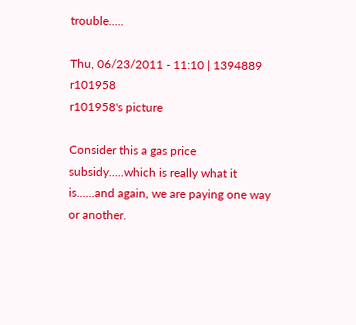trouble.....

Thu, 06/23/2011 - 11:10 | 1394889 r101958
r101958's picture

Consider this a gas price subsidy.....which is really what it is......and again, we are paying one way or another.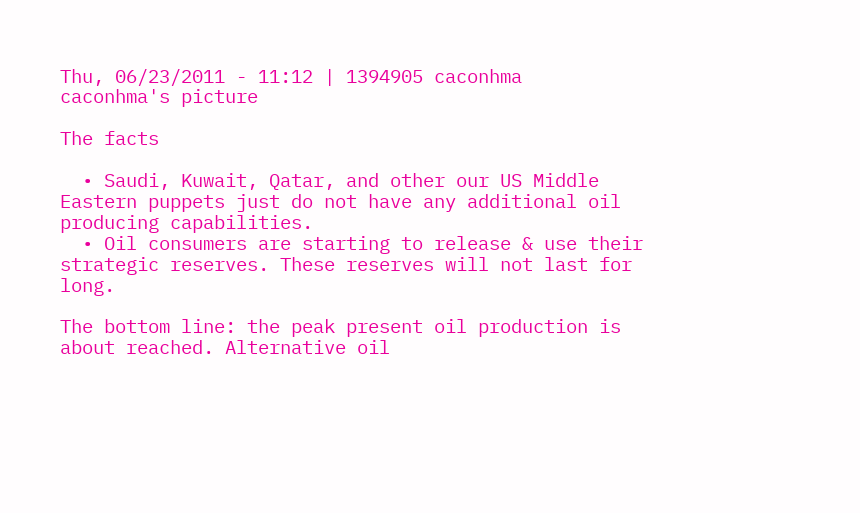Thu, 06/23/2011 - 11:12 | 1394905 caconhma
caconhma's picture

The facts

  • Saudi, Kuwait, Qatar, and other our US Middle Eastern puppets just do not have any additional oil producing capabilities.
  • Oil consumers are starting to release & use their strategic reserves. These reserves will not last for long.

The bottom line: the peak present oil production is about reached. Alternative oil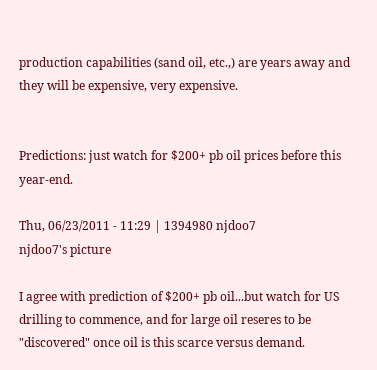production capabilities (sand oil, etc.,) are years away and they will be expensive, very expensive.


Predictions: just watch for $200+ pb oil prices before this year-end.

Thu, 06/23/2011 - 11:29 | 1394980 njdoo7
njdoo7's picture

I agree with prediction of $200+ pb oil...but watch for US drilling to commence, and for large oil reseres to be "discovered" once oil is this scarce versus demand.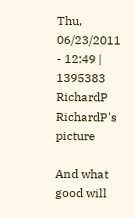Thu, 06/23/2011 - 12:49 | 1395383 RichardP
RichardP's picture

And what good will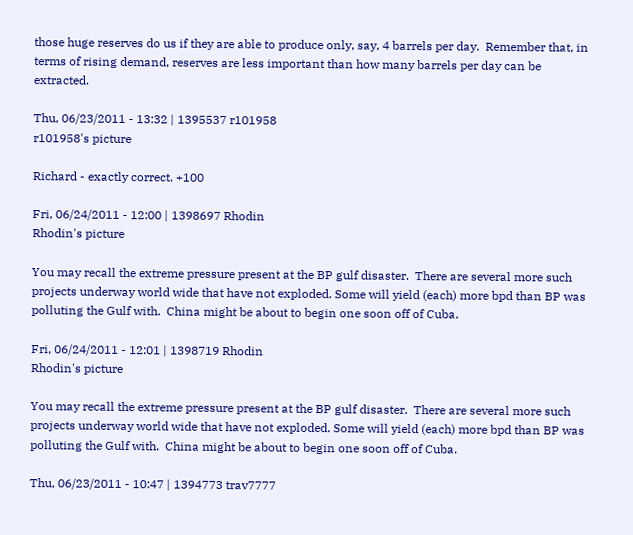those huge reserves do us if they are able to produce only, say, 4 barrels per day.  Remember that, in terms of rising demand, reserves are less important than how many barrels per day can be extracted.

Thu, 06/23/2011 - 13:32 | 1395537 r101958
r101958's picture

Richard - exactly correct. +100

Fri, 06/24/2011 - 12:00 | 1398697 Rhodin
Rhodin's picture

You may recall the extreme pressure present at the BP gulf disaster.  There are several more such projects underway world wide that have not exploded. Some will yield (each) more bpd than BP was polluting the Gulf with.  China might be about to begin one soon off of Cuba.

Fri, 06/24/2011 - 12:01 | 1398719 Rhodin
Rhodin's picture

You may recall the extreme pressure present at the BP gulf disaster.  There are several more such projects underway world wide that have not exploded. Some will yield (each) more bpd than BP was polluting the Gulf with.  China might be about to begin one soon off of Cuba.

Thu, 06/23/2011 - 10:47 | 1394773 trav7777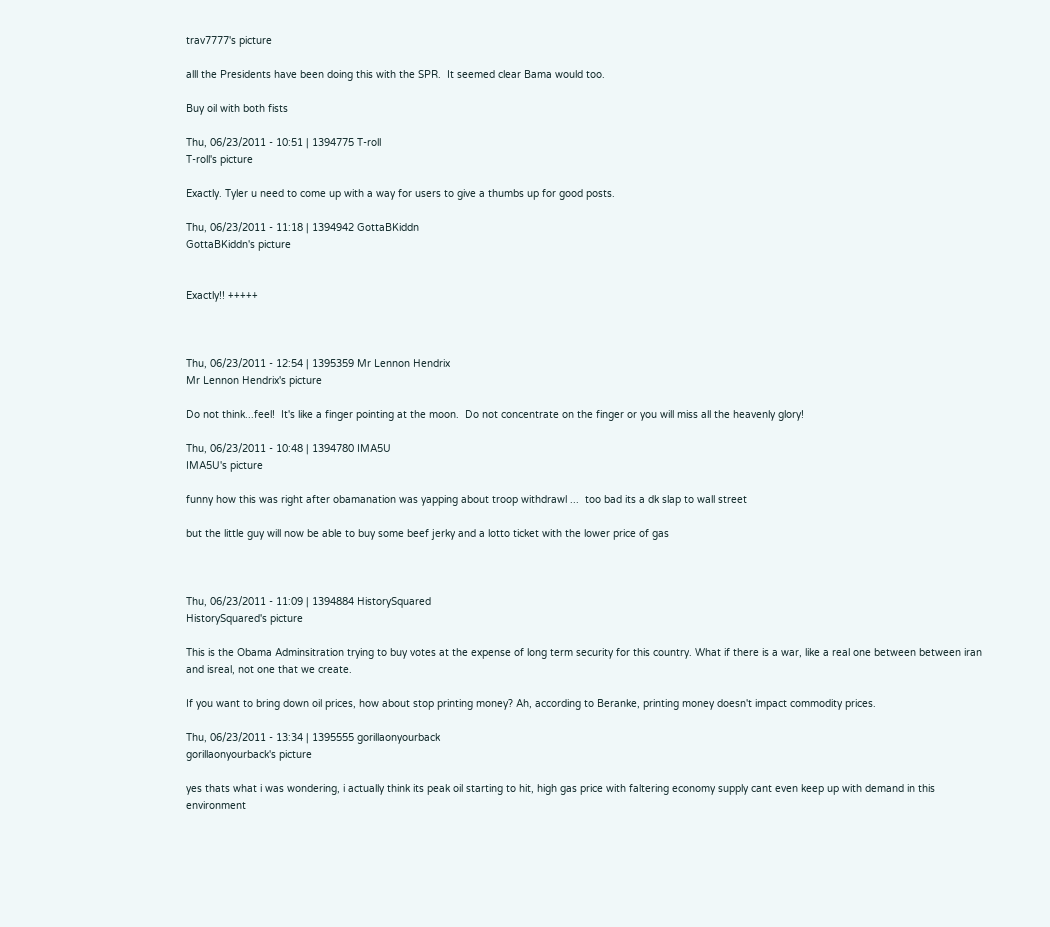trav7777's picture

alll the Presidents have been doing this with the SPR.  It seemed clear Bama would too.

Buy oil with both fists

Thu, 06/23/2011 - 10:51 | 1394775 T-roll
T-roll's picture

Exactly. Tyler u need to come up with a way for users to give a thumbs up for good posts.

Thu, 06/23/2011 - 11:18 | 1394942 GottaBKiddn
GottaBKiddn's picture


Exactly!! +++++



Thu, 06/23/2011 - 12:54 | 1395359 Mr Lennon Hendrix
Mr Lennon Hendrix's picture

Do not think...feel!  It's like a finger pointing at the moon.  Do not concentrate on the finger or you will miss all the heavenly glory!

Thu, 06/23/2011 - 10:48 | 1394780 IMA5U
IMA5U's picture

funny how this was right after obamanation was yapping about troop withdrawl ...  too bad its a dk slap to wall street

but the little guy will now be able to buy some beef jerky and a lotto ticket with the lower price of gas



Thu, 06/23/2011 - 11:09 | 1394884 HistorySquared
HistorySquared's picture

This is the Obama Adminsitration trying to buy votes at the expense of long term security for this country. What if there is a war, like a real one between between iran and isreal, not one that we create.

If you want to bring down oil prices, how about stop printing money? Ah, according to Beranke, printing money doesn't impact commodity prices.

Thu, 06/23/2011 - 13:34 | 1395555 gorillaonyourback
gorillaonyourback's picture

yes thats what i was wondering, i actually think its peak oil starting to hit, high gas price with faltering economy supply cant even keep up with demand in this environment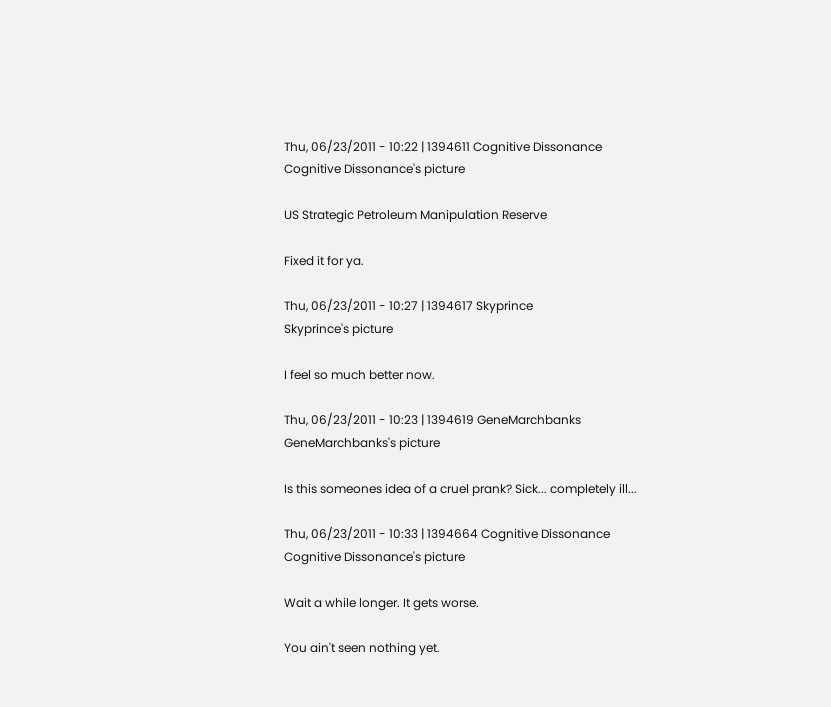Thu, 06/23/2011 - 10:22 | 1394611 Cognitive Dissonance
Cognitive Dissonance's picture

US Strategic Petroleum Manipulation Reserve

Fixed it for ya.

Thu, 06/23/2011 - 10:27 | 1394617 Skyprince
Skyprince's picture

I feel so much better now.

Thu, 06/23/2011 - 10:23 | 1394619 GeneMarchbanks
GeneMarchbanks's picture

Is this someones idea of a cruel prank? Sick... completely ill...

Thu, 06/23/2011 - 10:33 | 1394664 Cognitive Dissonance
Cognitive Dissonance's picture

Wait a while longer. It gets worse.

You ain't seen nothing yet.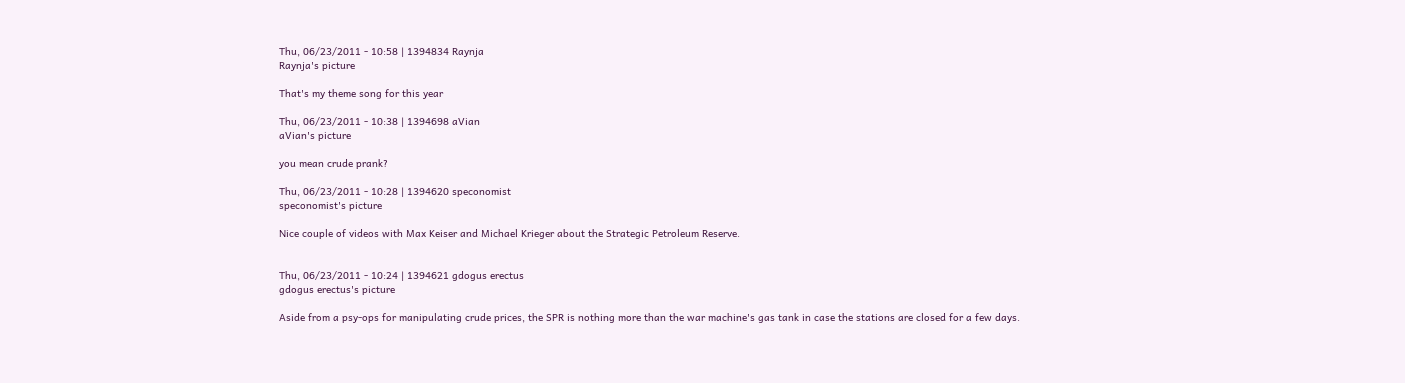Thu, 06/23/2011 - 10:58 | 1394834 Raynja
Raynja's picture

That's my theme song for this year

Thu, 06/23/2011 - 10:38 | 1394698 aVian
aVian's picture

you mean crude prank?

Thu, 06/23/2011 - 10:28 | 1394620 speconomist
speconomist's picture

Nice couple of videos with Max Keiser and Michael Krieger about the Strategic Petroleum Reserve.


Thu, 06/23/2011 - 10:24 | 1394621 gdogus erectus
gdogus erectus's picture

Aside from a psy-ops for manipulating crude prices, the SPR is nothing more than the war machine's gas tank in case the stations are closed for a few days.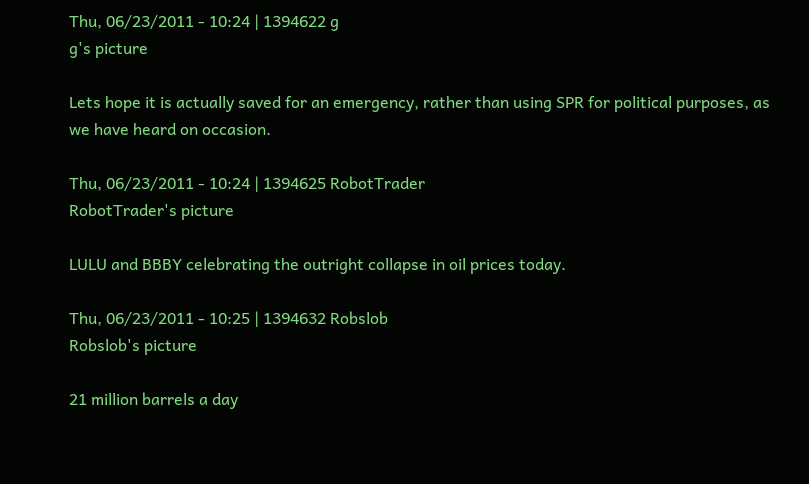Thu, 06/23/2011 - 10:24 | 1394622 g
g's picture

Lets hope it is actually saved for an emergency, rather than using SPR for political purposes, as we have heard on occasion.

Thu, 06/23/2011 - 10:24 | 1394625 RobotTrader
RobotTrader's picture

LULU and BBBY celebrating the outright collapse in oil prices today.

Thu, 06/23/2011 - 10:25 | 1394632 Robslob
Robslob's picture

21 million barrels a day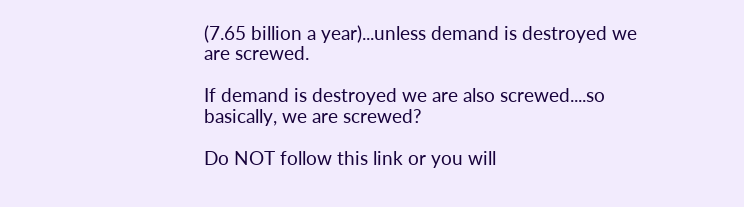(7.65 billion a year)...unless demand is destroyed we are screwed.

If demand is destroyed we are also screwed....so basically, we are screwed?

Do NOT follow this link or you will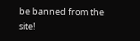be banned from the site!